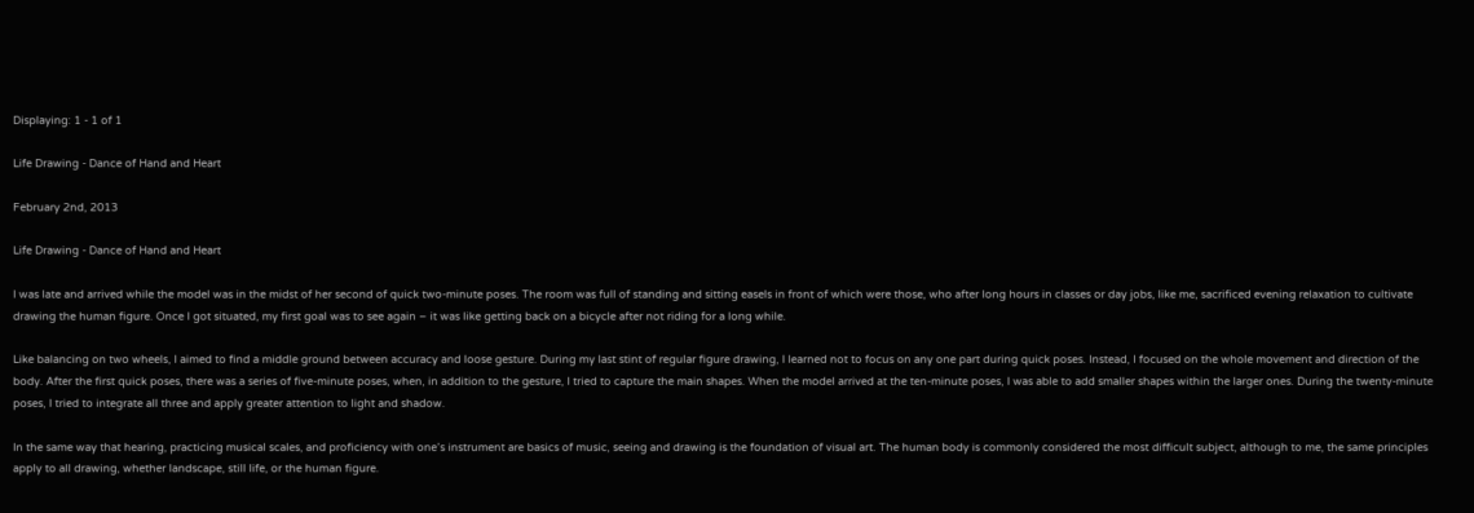Displaying: 1 - 1 of 1

Life Drawing - Dance of Hand and Heart

February 2nd, 2013

Life Drawing - Dance of Hand and Heart

I was late and arrived while the model was in the midst of her second of quick two-minute poses. The room was full of standing and sitting easels in front of which were those, who after long hours in classes or day jobs, like me, sacrificed evening relaxation to cultivate drawing the human figure. Once I got situated, my first goal was to see again – it was like getting back on a bicycle after not riding for a long while.

Like balancing on two wheels, I aimed to find a middle ground between accuracy and loose gesture. During my last stint of regular figure drawing, I learned not to focus on any one part during quick poses. Instead, I focused on the whole movement and direction of the body. After the first quick poses, there was a series of five-minute poses, when, in addition to the gesture, I tried to capture the main shapes. When the model arrived at the ten-minute poses, I was able to add smaller shapes within the larger ones. During the twenty-minute poses, I tried to integrate all three and apply greater attention to light and shadow.

In the same way that hearing, practicing musical scales, and proficiency with one’s instrument are basics of music, seeing and drawing is the foundation of visual art. The human body is commonly considered the most difficult subject, although to me, the same principles apply to all drawing, whether landscape, still life, or the human figure.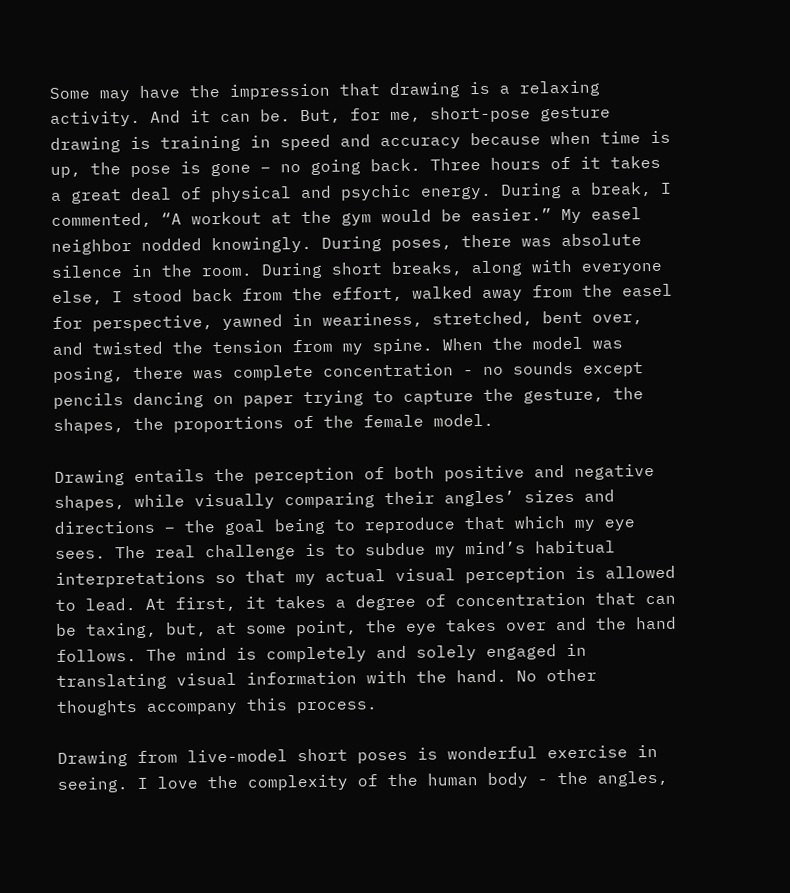Some may have the impression that drawing is a relaxing activity. And it can be. But, for me, short-pose gesture drawing is training in speed and accuracy because when time is up, the pose is gone – no going back. Three hours of it takes a great deal of physical and psychic energy. During a break, I commented, “A workout at the gym would be easier.” My easel neighbor nodded knowingly. During poses, there was absolute silence in the room. During short breaks, along with everyone else, I stood back from the effort, walked away from the easel for perspective, yawned in weariness, stretched, bent over, and twisted the tension from my spine. When the model was posing, there was complete concentration - no sounds except pencils dancing on paper trying to capture the gesture, the shapes, the proportions of the female model.

Drawing entails the perception of both positive and negative shapes, while visually comparing their angles’ sizes and directions – the goal being to reproduce that which my eye sees. The real challenge is to subdue my mind’s habitual interpretations so that my actual visual perception is allowed to lead. At first, it takes a degree of concentration that can be taxing, but, at some point, the eye takes over and the hand follows. The mind is completely and solely engaged in translating visual information with the hand. No other thoughts accompany this process.

Drawing from live-model short poses is wonderful exercise in seeing. I love the complexity of the human body - the angles,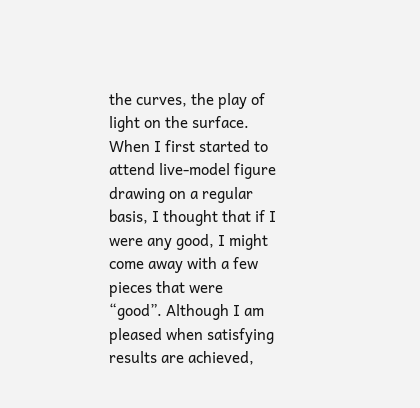the curves, the play of light on the surface. When I first started to attend live-model figure drawing on a regular basis, I thought that if I were any good, I might come away with a few pieces that were “good”. Although I am pleased when satisfying results are achieved,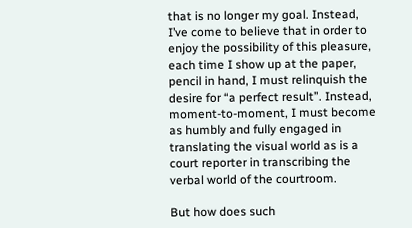that is no longer my goal. Instead, I’ve come to believe that in order to enjoy the possibility of this pleasure, each time I show up at the paper, pencil in hand, I must relinquish the desire for “a perfect result”. Instead, moment-to-moment, I must become as humbly and fully engaged in translating the visual world as is a court reporter in transcribing the verbal world of the courtroom.

But how does such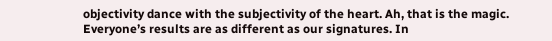objectivity dance with the subjectivity of the heart. Ah, that is the magic. Everyone’s results are as different as our signatures. In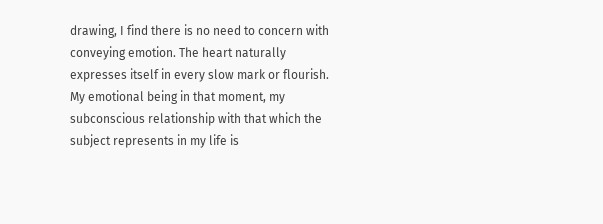drawing, I find there is no need to concern with conveying emotion. The heart naturally expresses itself in every slow mark or flourish. My emotional being in that moment, my subconscious relationship with that which the subject represents in my life is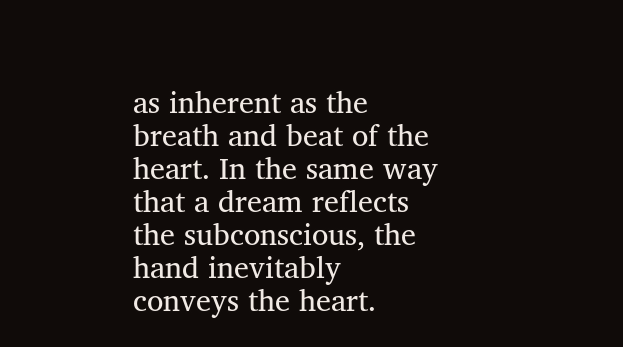as inherent as the breath and beat of the heart. In the same way that a dream reflects the subconscious, the hand inevitably conveys the heart.